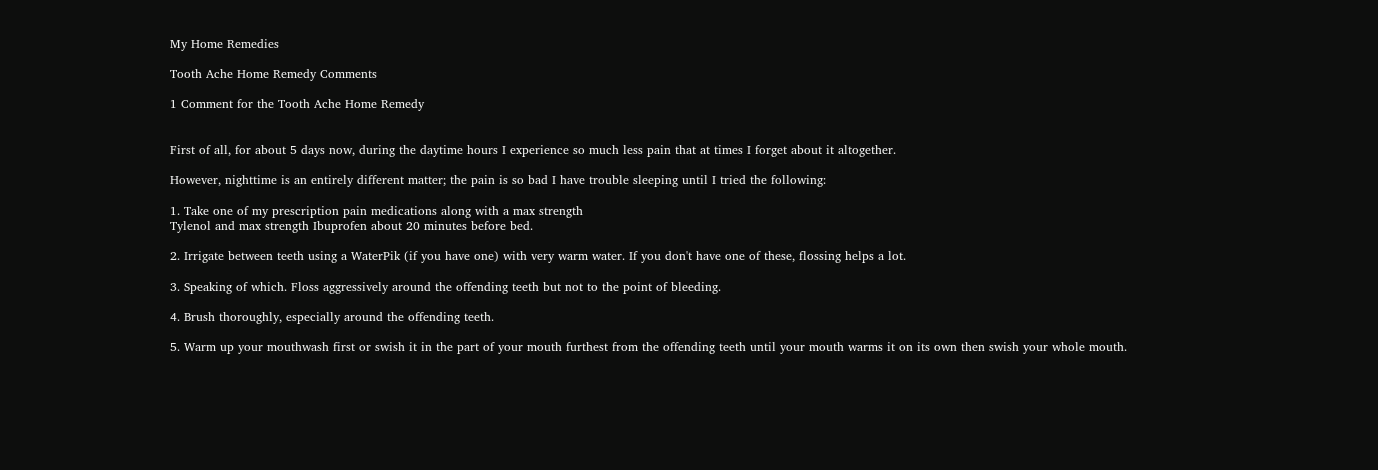My Home Remedies

Tooth Ache Home Remedy Comments

1 Comment for the Tooth Ache Home Remedy


First of all, for about 5 days now, during the daytime hours I experience so much less pain that at times I forget about it altogether.

However, nighttime is an entirely different matter; the pain is so bad I have trouble sleeping until I tried the following:

1. Take one of my prescription pain medications along with a max strength
Tylenol and max strength Ibuprofen about 20 minutes before bed.

2. Irrigate between teeth using a WaterPik (if you have one) with very warm water. If you don't have one of these, flossing helps a lot.

3. Speaking of which. Floss aggressively around the offending teeth but not to the point of bleeding.

4. Brush thoroughly, especially around the offending teeth.

5. Warm up your mouthwash first or swish it in the part of your mouth furthest from the offending teeth until your mouth warms it on its own then swish your whole mouth.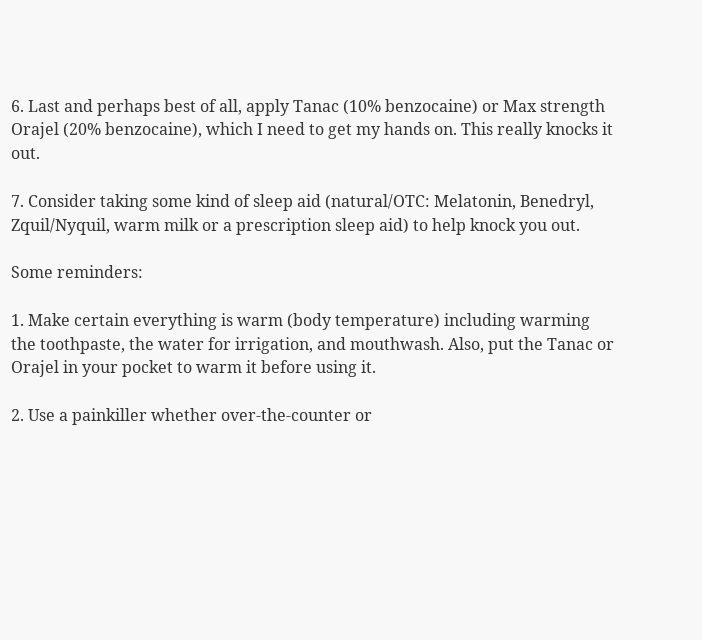6. Last and perhaps best of all, apply Tanac (10% benzocaine) or Max strength Orajel (20% benzocaine), which I need to get my hands on. This really knocks it out.

7. Consider taking some kind of sleep aid (natural/OTC: Melatonin, Benedryl, Zquil/Nyquil, warm milk or a prescription sleep aid) to help knock you out.

Some reminders:

1. Make certain everything is warm (body temperature) including warming the toothpaste, the water for irrigation, and mouthwash. Also, put the Tanac or Orajel in your pocket to warm it before using it.

2. Use a painkiller whether over-the-counter or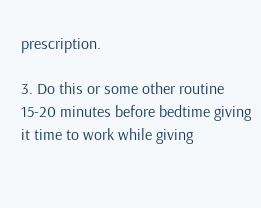prescription.

3. Do this or some other routine 15-20 minutes before bedtime giving it time to work while giving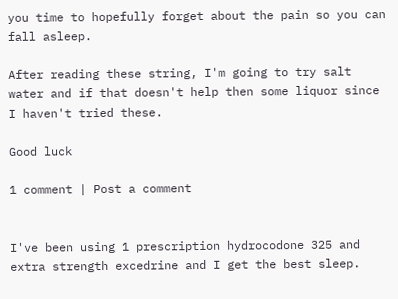you time to hopefully forget about the pain so you can fall asleep.

After reading these string, I'm going to try salt water and if that doesn't help then some liquor since I haven't tried these.

Good luck

1 comment | Post a comment


I've been using 1 prescription hydrocodone 325 and extra strength excedrine and I get the best sleep.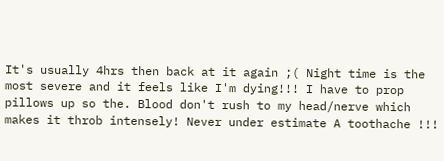It's usually 4hrs then back at it again ;( Night time is the most severe and it feels like I'm dying!!! I have to prop pillows up so the. Blood don't rush to my head/nerve which makes it throb intensely! Never under estimate A toothache !!!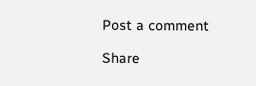Post a comment

Share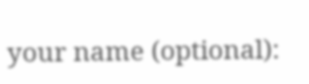your name (optional):